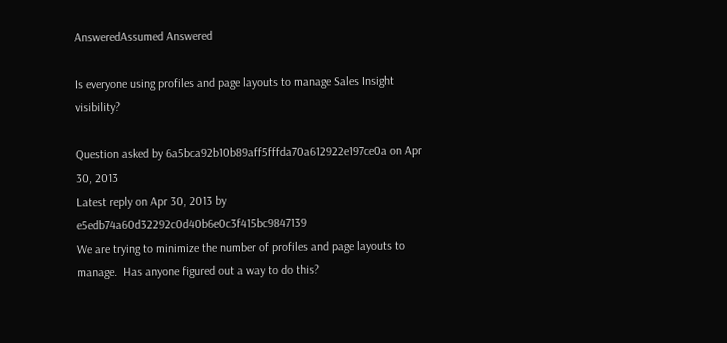AnsweredAssumed Answered

Is everyone using profiles and page layouts to manage Sales Insight visibility?

Question asked by 6a5bca92b10b89aff5fffda70a612922e197ce0a on Apr 30, 2013
Latest reply on Apr 30, 2013 by e5edb74a60d32292c0d40b6e0c3f415bc9847139
We are trying to minimize the number of profiles and page layouts to manage.  Has anyone figured out a way to do this?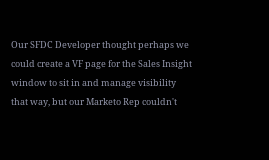Our SFDC Developer thought perhaps we could create a VF page for the Sales Insight window to sit in and manage visibility that way, but our Marketo Rep couldn't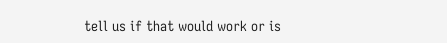tell us if that would work or is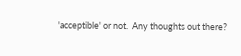'acceptible' or not.  Any thoughts out there?